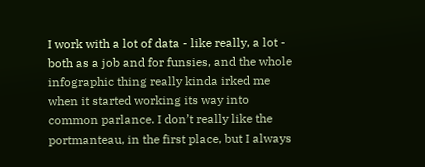I work with a lot of data - like really, a lot - both as a job and for funsies, and the whole infographic thing really kinda irked me when it started working its way into common parlance. I don’t really like the portmanteau, in the first place, but I always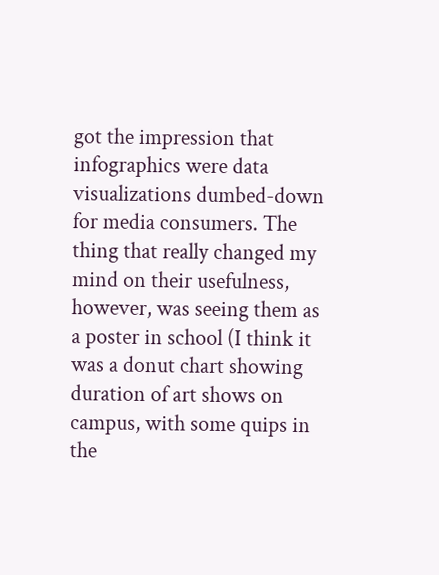got the impression that infographics were data visualizations dumbed-down for media consumers. The thing that really changed my mind on their usefulness, however, was seeing them as a poster in school (I think it was a donut chart showing duration of art shows on campus, with some quips in the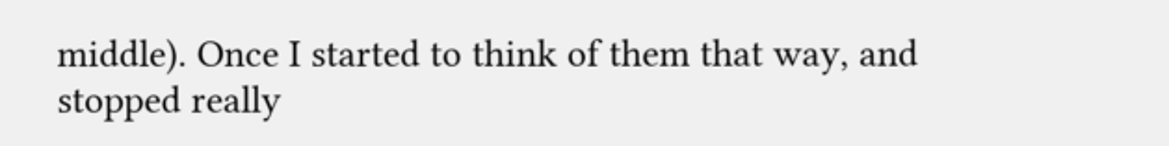middle). Once I started to think of them that way, and stopped really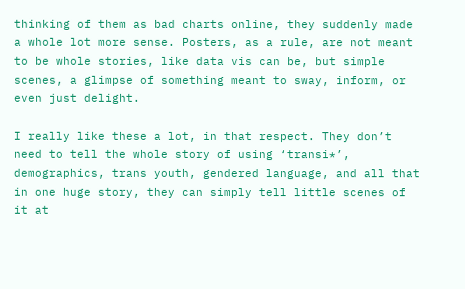thinking of them as bad charts online, they suddenly made a whole lot more sense. Posters, as a rule, are not meant to be whole stories, like data vis can be, but simple scenes, a glimpse of something meant to sway, inform, or even just delight.

I really like these a lot, in that respect. They don’t need to tell the whole story of using ‘transi*’, demographics, trans youth, gendered language, and all that in one huge story, they can simply tell little scenes of it at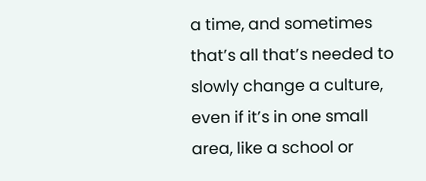a time, and sometimes that’s all that’s needed to slowly change a culture, even if it’s in one small area, like a school or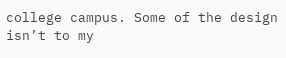college campus. Some of the design isn’t to my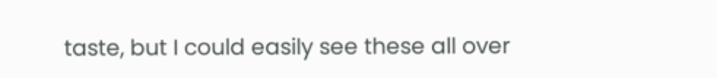taste, but I could easily see these all over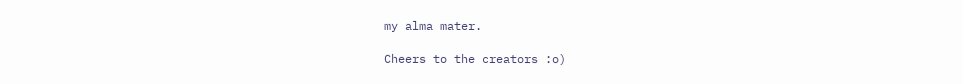my alma mater.

Cheers to the creators :o)